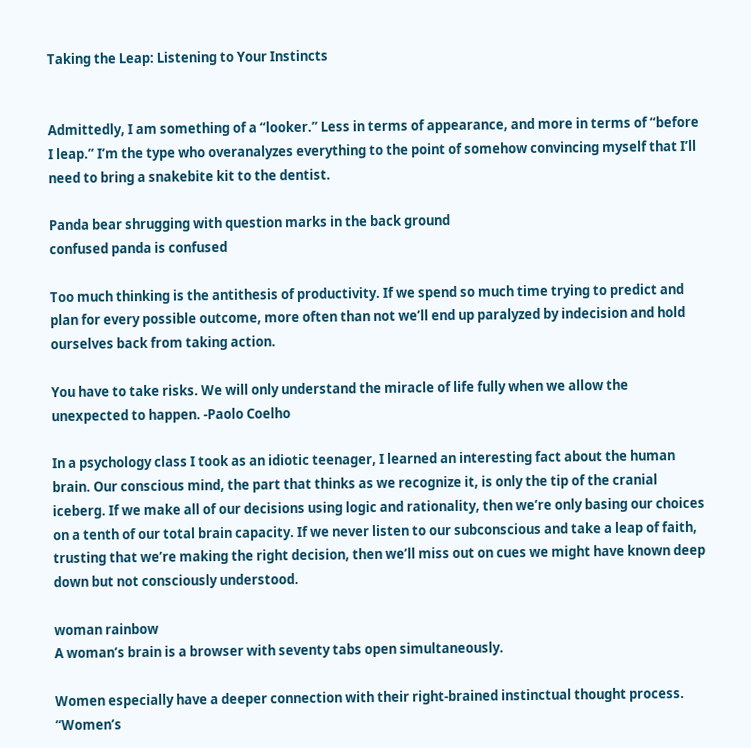Taking the Leap: Listening to Your Instincts


Admittedly, I am something of a “looker.” Less in terms of appearance, and more in terms of “before I leap.” I’m the type who overanalyzes everything to the point of somehow convincing myself that I’ll need to bring a snakebite kit to the dentist.

Panda bear shrugging with question marks in the back ground
confused panda is confused

Too much thinking is the antithesis of productivity. If we spend so much time trying to predict and plan for every possible outcome, more often than not we’ll end up paralyzed by indecision and hold ourselves back from taking action.

You have to take risks. We will only understand the miracle of life fully when we allow the unexpected to happen. -Paolo Coelho

In a psychology class I took as an idiotic teenager, I learned an interesting fact about the human brain. Our conscious mind, the part that thinks as we recognize it, is only the tip of the cranial iceberg. If we make all of our decisions using logic and rationality, then we’re only basing our choices on a tenth of our total brain capacity. If we never listen to our subconscious and take a leap of faith, trusting that we’re making the right decision, then we’ll miss out on cues we might have known deep down but not consciously understood.

woman rainbow
A woman’s brain is a browser with seventy tabs open simultaneously.

Women especially have a deeper connection with their right-brained instinctual thought process. “Women’s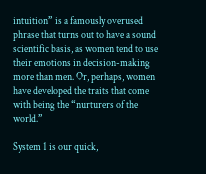intuition” is a famously overused phrase that turns out to have a sound scientific basis, as women tend to use their emotions in decision-making more than men. Or, perhaps, women have developed the traits that come with being the “nurturers of the world.”

System 1 is our quick,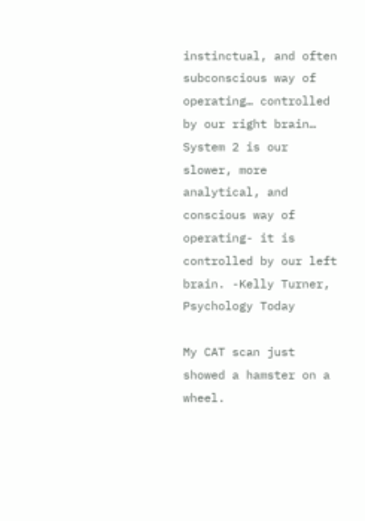instinctual, and often subconscious way of operating… controlled by our right brain… System 2 is our slower, more analytical, and conscious way of operating- it is controlled by our left brain. -Kelly Turner, Psychology Today

My CAT scan just showed a hamster on a wheel.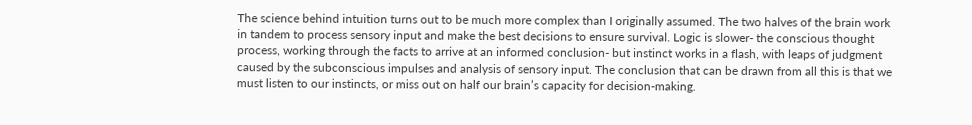The science behind intuition turns out to be much more complex than I originally assumed. The two halves of the brain work in tandem to process sensory input and make the best decisions to ensure survival. Logic is slower- the conscious thought process, working through the facts to arrive at an informed conclusion- but instinct works in a flash, with leaps of judgment caused by the subconscious impulses and analysis of sensory input. The conclusion that can be drawn from all this is that we must listen to our instincts, or miss out on half our brain’s capacity for decision-making.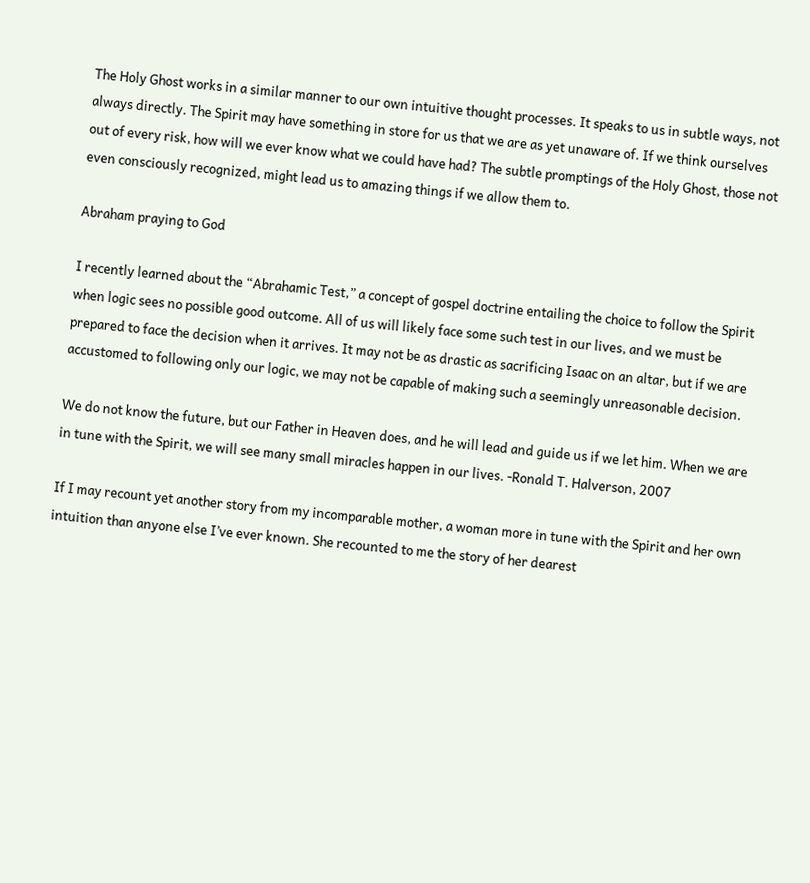The Holy Ghost works in a similar manner to our own intuitive thought processes. It speaks to us in subtle ways, not always directly. The Spirit may have something in store for us that we are as yet unaware of. If we think ourselves out of every risk, how will we ever know what we could have had? The subtle promptings of the Holy Ghost, those not even consciously recognized, might lead us to amazing things if we allow them to.

Abraham praying to God

I recently learned about the “Abrahamic Test,” a concept of gospel doctrine entailing the choice to follow the Spirit when logic sees no possible good outcome. All of us will likely face some such test in our lives, and we must be prepared to face the decision when it arrives. It may not be as drastic as sacrificing Isaac on an altar, but if we are accustomed to following only our logic, we may not be capable of making such a seemingly unreasonable decision.

We do not know the future, but our Father in Heaven does, and he will lead and guide us if we let him. When we are in tune with the Spirit, we will see many small miracles happen in our lives. -Ronald T. Halverson, 2007

If I may recount yet another story from my incomparable mother, a woman more in tune with the Spirit and her own intuition than anyone else I’ve ever known. She recounted to me the story of her dearest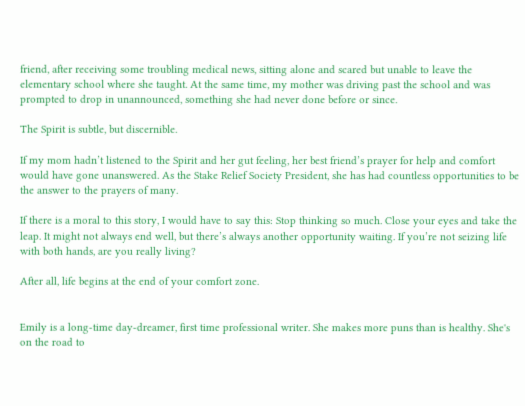friend, after receiving some troubling medical news, sitting alone and scared but unable to leave the elementary school where she taught. At the same time, my mother was driving past the school and was prompted to drop in unannounced, something she had never done before or since.

The Spirit is subtle, but discernible.

If my mom hadn’t listened to the Spirit and her gut feeling, her best friend’s prayer for help and comfort would have gone unanswered. As the Stake Relief Society President, she has had countless opportunities to be the answer to the prayers of many.

If there is a moral to this story, I would have to say this: Stop thinking so much. Close your eyes and take the leap. It might not always end well, but there’s always another opportunity waiting. If you’re not seizing life with both hands, are you really living?

After all, life begins at the end of your comfort zone.


Emily is a long-time day-dreamer, first time professional writer. She makes more puns than is healthy. She's on the road to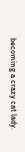becoming a crazy cat lady.